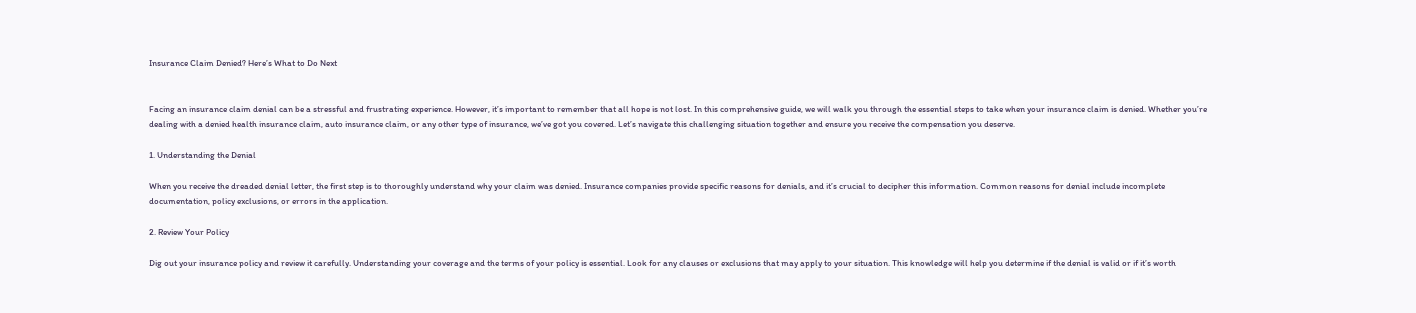Insurance Claim Denied? Here’s What to Do Next


Facing an insurance claim denial can be a stressful and frustrating experience. However, it’s important to remember that all hope is not lost. In this comprehensive guide, we will walk you through the essential steps to take when your insurance claim is denied. Whether you’re dealing with a denied health insurance claim, auto insurance claim, or any other type of insurance, we’ve got you covered. Let’s navigate this challenging situation together and ensure you receive the compensation you deserve.

1. Understanding the Denial

When you receive the dreaded denial letter, the first step is to thoroughly understand why your claim was denied. Insurance companies provide specific reasons for denials, and it’s crucial to decipher this information. Common reasons for denial include incomplete documentation, policy exclusions, or errors in the application.

2. Review Your Policy

Dig out your insurance policy and review it carefully. Understanding your coverage and the terms of your policy is essential. Look for any clauses or exclusions that may apply to your situation. This knowledge will help you determine if the denial is valid or if it’s worth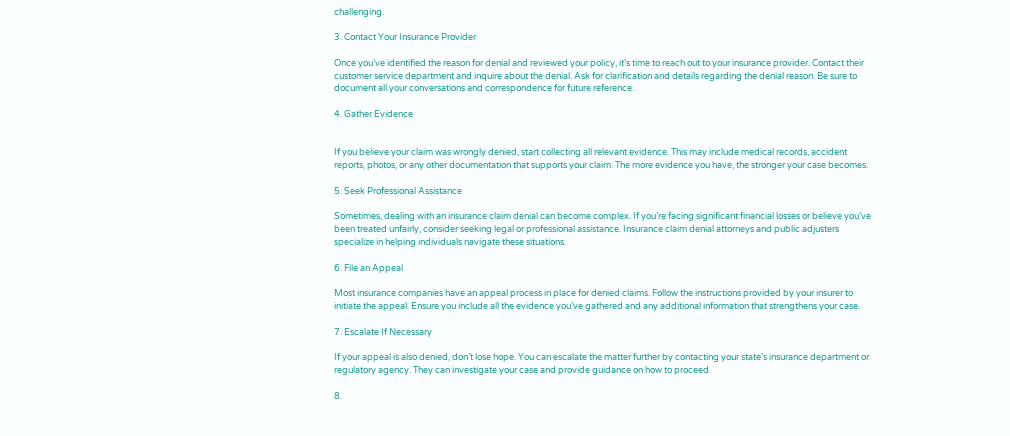challenging.

3. Contact Your Insurance Provider

Once you’ve identified the reason for denial and reviewed your policy, it’s time to reach out to your insurance provider. Contact their customer service department and inquire about the denial. Ask for clarification and details regarding the denial reason. Be sure to document all your conversations and correspondence for future reference.

4. Gather Evidence


If you believe your claim was wrongly denied, start collecting all relevant evidence. This may include medical records, accident reports, photos, or any other documentation that supports your claim. The more evidence you have, the stronger your case becomes.

5. Seek Professional Assistance

Sometimes, dealing with an insurance claim denial can become complex. If you’re facing significant financial losses or believe you’ve been treated unfairly, consider seeking legal or professional assistance. Insurance claim denial attorneys and public adjusters specialize in helping individuals navigate these situations.

6. File an Appeal

Most insurance companies have an appeal process in place for denied claims. Follow the instructions provided by your insurer to initiate the appeal. Ensure you include all the evidence you’ve gathered and any additional information that strengthens your case.

7. Escalate If Necessary

If your appeal is also denied, don’t lose hope. You can escalate the matter further by contacting your state’s insurance department or regulatory agency. They can investigate your case and provide guidance on how to proceed.

8.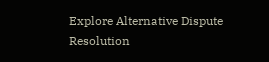Explore Alternative Dispute Resolution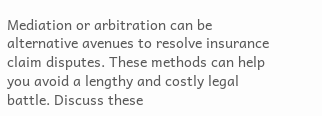Mediation or arbitration can be alternative avenues to resolve insurance claim disputes. These methods can help you avoid a lengthy and costly legal battle. Discuss these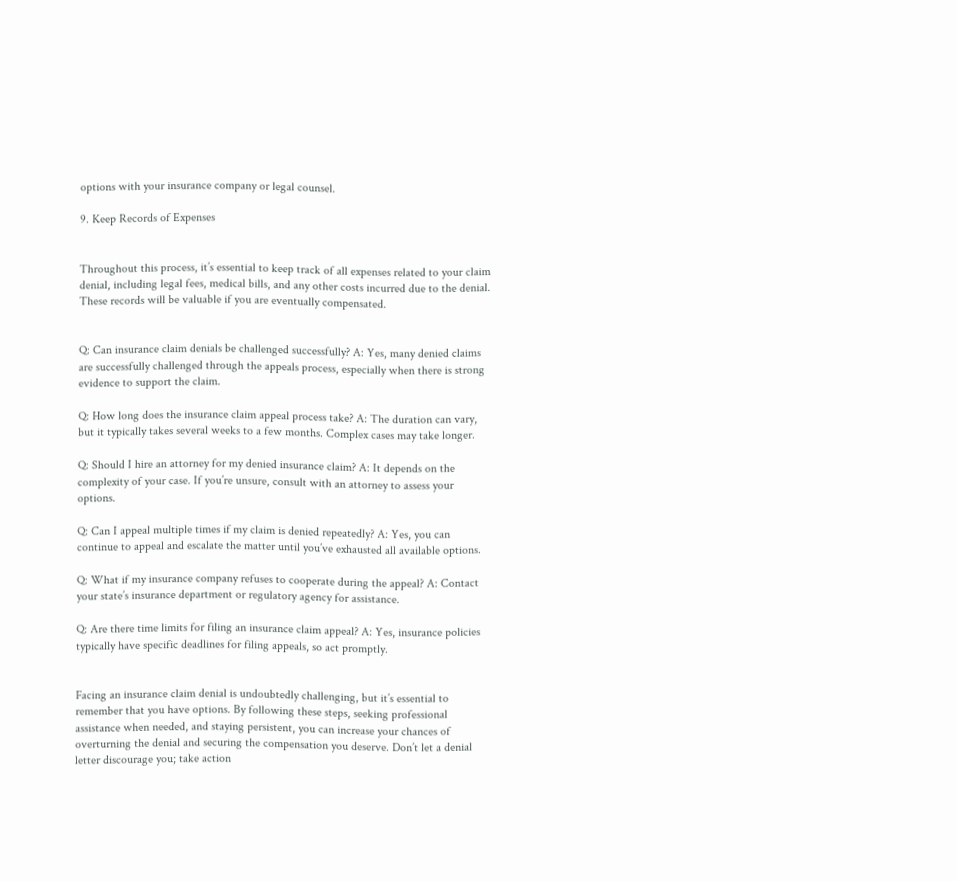options with your insurance company or legal counsel.

9. Keep Records of Expenses


Throughout this process, it’s essential to keep track of all expenses related to your claim denial, including legal fees, medical bills, and any other costs incurred due to the denial. These records will be valuable if you are eventually compensated.


Q: Can insurance claim denials be challenged successfully? A: Yes, many denied claims are successfully challenged through the appeals process, especially when there is strong evidence to support the claim.

Q: How long does the insurance claim appeal process take? A: The duration can vary, but it typically takes several weeks to a few months. Complex cases may take longer.

Q: Should I hire an attorney for my denied insurance claim? A: It depends on the complexity of your case. If you’re unsure, consult with an attorney to assess your options.

Q: Can I appeal multiple times if my claim is denied repeatedly? A: Yes, you can continue to appeal and escalate the matter until you’ve exhausted all available options.

Q: What if my insurance company refuses to cooperate during the appeal? A: Contact your state’s insurance department or regulatory agency for assistance.

Q: Are there time limits for filing an insurance claim appeal? A: Yes, insurance policies typically have specific deadlines for filing appeals, so act promptly.


Facing an insurance claim denial is undoubtedly challenging, but it’s essential to remember that you have options. By following these steps, seeking professional assistance when needed, and staying persistent, you can increase your chances of overturning the denial and securing the compensation you deserve. Don’t let a denial letter discourage you; take action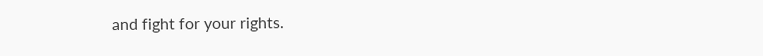and fight for your rights.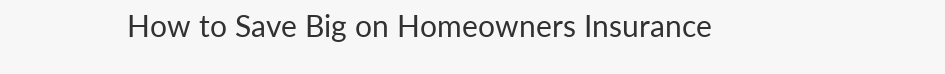How to Save Big on Homeowners Insurance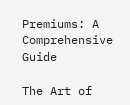Premiums: A Comprehensive Guide

The Art of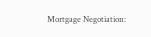Mortgage Negotiation: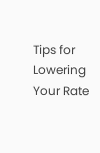Tips for Lowering Your Rate